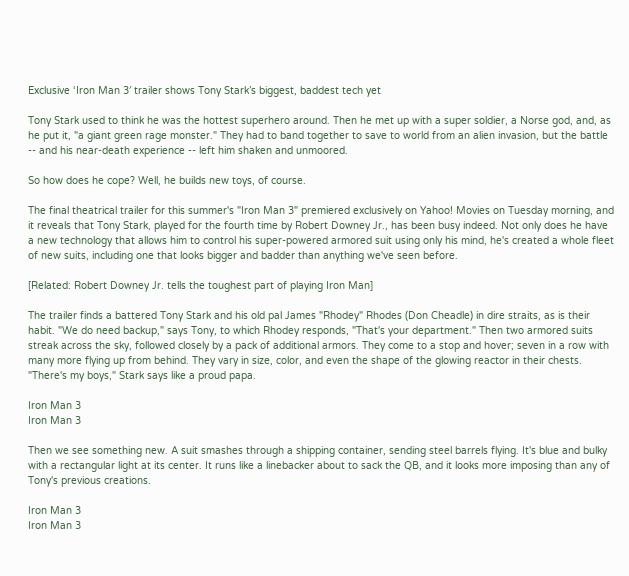Exclusive ‘Iron Man 3′ trailer shows Tony Stark’s biggest, baddest tech yet

Tony Stark used to think he was the hottest superhero around. Then he met up with a super soldier, a Norse god, and, as he put it, "a giant green rage monster." They had to band together to save to world from an alien invasion, but the battle -- and his near-death experience -- left him shaken and unmoored.

So how does he cope? Well, he builds new toys, of course.

The final theatrical trailer for this summer's "Iron Man 3" premiered exclusively on Yahoo! Movies on Tuesday morning, and it reveals that Tony Stark, played for the fourth time by Robert Downey Jr., has been busy indeed. Not only does he have a new technology that allows him to control his super-powered armored suit using only his mind, he's created a whole fleet of new suits, including one that looks bigger and badder than anything we've seen before.

[Related: Robert Downey Jr. tells the toughest part of playing Iron Man]

The trailer finds a battered Tony Stark and his old pal James "Rhodey" Rhodes (Don Cheadle) in dire straits, as is their habit. "We do need backup," says Tony, to which Rhodey responds, "That's your department." Then two armored suits streak across the sky, followed closely by a pack of additional armors. They come to a stop and hover; seven in a row with many more flying up from behind. They vary in size, color, and even the shape of the glowing reactor in their chests. "There's my boys," Stark says like a proud papa.

Iron Man 3
Iron Man 3

Then we see something new. A suit smashes through a shipping container, sending steel barrels flying. It's blue and bulky with a rectangular light at its center. It runs like a linebacker about to sack the QB, and it looks more imposing than any of Tony's previous creations.

Iron Man 3
Iron Man 3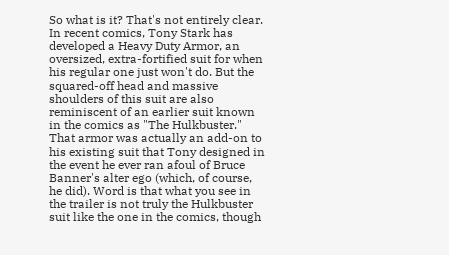So what is it? That's not entirely clear. In recent comics, Tony Stark has developed a Heavy Duty Armor, an oversized, extra-fortified suit for when his regular one just won't do. But the squared-off head and massive shoulders of this suit are also reminiscent of an earlier suit known in the comics as "The Hulkbuster." That armor was actually an add-on to his existing suit that Tony designed in the event he ever ran afoul of Bruce Banner's alter ego (which, of course, he did). Word is that what you see in the trailer is not truly the Hulkbuster suit like the one in the comics, though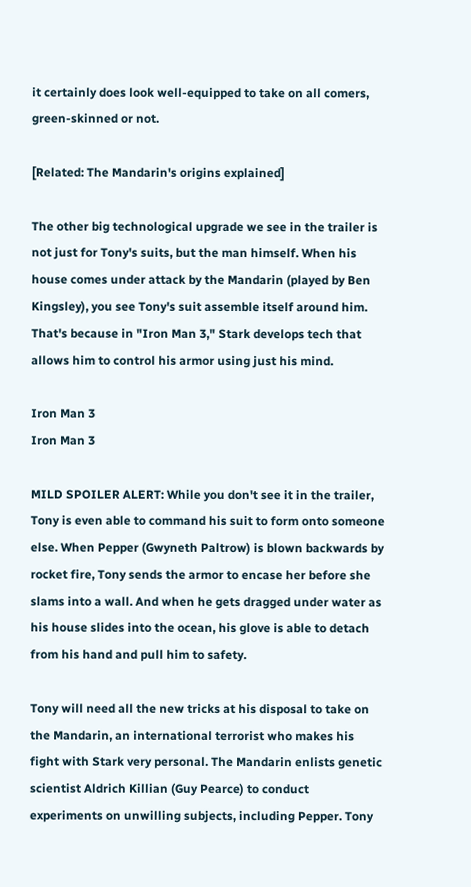it certainly does look well-equipped to take on all comers, green-skinned or not.

[Related: The Mandarin's origins explained]

The other big technological upgrade we see in the trailer is not just for Tony's suits, but the man himself. When his house comes under attack by the Mandarin (played by Ben Kingsley), you see Tony's suit assemble itself around him. That's because in "Iron Man 3," Stark develops tech that allows him to control his armor using just his mind.

Iron Man 3
Iron Man 3

MILD SPOILER ALERT: While you don't see it in the trailer, Tony is even able to command his suit to form onto someone else. When Pepper (Gwyneth Paltrow) is blown backwards by rocket fire, Tony sends the armor to encase her before she slams into a wall. And when he gets dragged under water as his house slides into the ocean, his glove is able to detach from his hand and pull him to safety.

Tony will need all the new tricks at his disposal to take on the Mandarin, an international terrorist who makes his fight with Stark very personal. The Mandarin enlists genetic scientist Aldrich Killian (Guy Pearce) to conduct experiments on unwilling subjects, including Pepper. Tony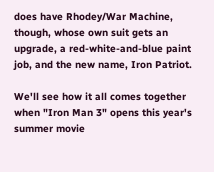does have Rhodey/War Machine, though, whose own suit gets an upgrade, a red-white-and-blue paint job, and the new name, Iron Patriot.

We'll see how it all comes together when "Iron Man 3" opens this year's summer movie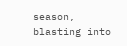season, blasting into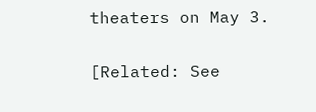theaters on May 3.

[Related: See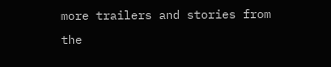more trailers and stories from the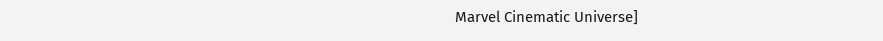Marvel Cinematic Universe]